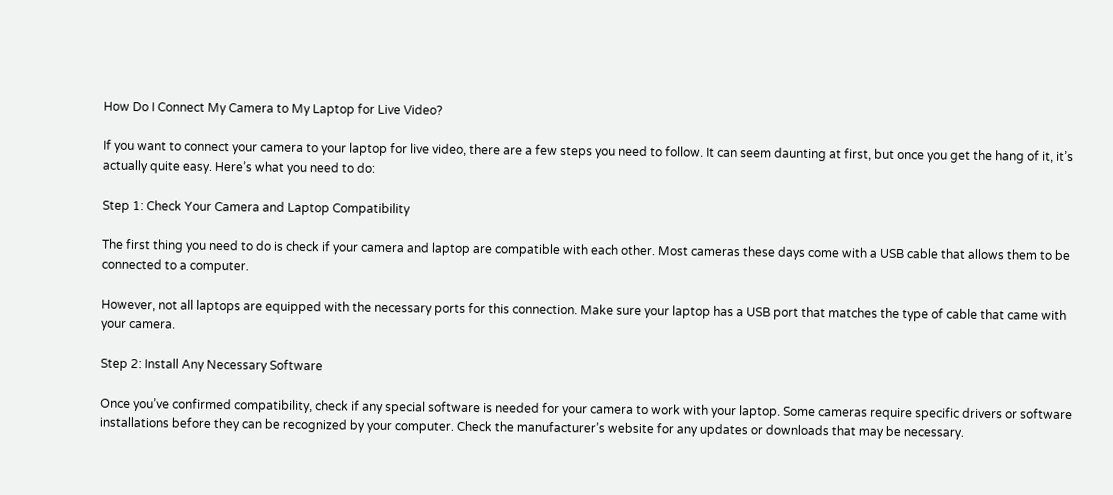How Do I Connect My Camera to My Laptop for Live Video?

If you want to connect your camera to your laptop for live video, there are a few steps you need to follow. It can seem daunting at first, but once you get the hang of it, it’s actually quite easy. Here’s what you need to do:

Step 1: Check Your Camera and Laptop Compatibility

The first thing you need to do is check if your camera and laptop are compatible with each other. Most cameras these days come with a USB cable that allows them to be connected to a computer.

However, not all laptops are equipped with the necessary ports for this connection. Make sure your laptop has a USB port that matches the type of cable that came with your camera.

Step 2: Install Any Necessary Software

Once you’ve confirmed compatibility, check if any special software is needed for your camera to work with your laptop. Some cameras require specific drivers or software installations before they can be recognized by your computer. Check the manufacturer’s website for any updates or downloads that may be necessary.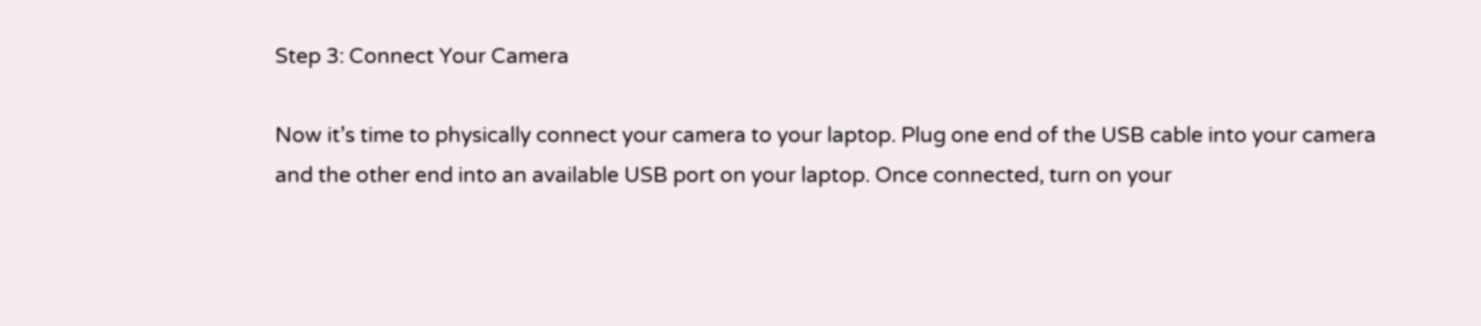Step 3: Connect Your Camera

Now it’s time to physically connect your camera to your laptop. Plug one end of the USB cable into your camera and the other end into an available USB port on your laptop. Once connected, turn on your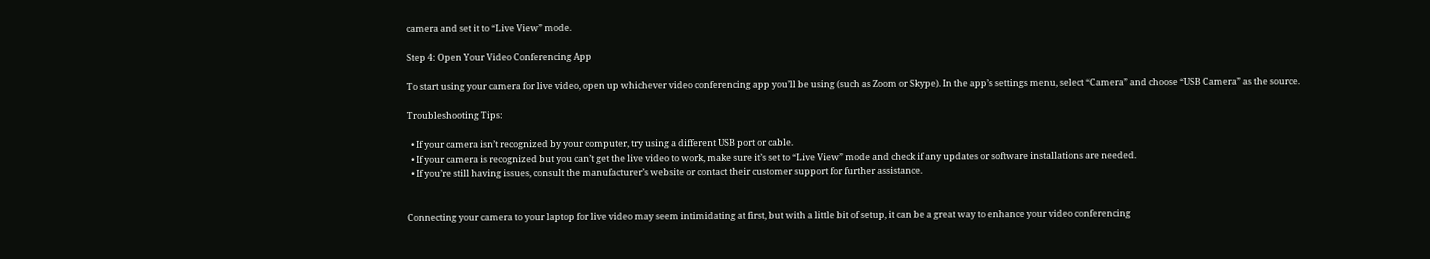camera and set it to “Live View” mode.

Step 4: Open Your Video Conferencing App

To start using your camera for live video, open up whichever video conferencing app you’ll be using (such as Zoom or Skype). In the app’s settings menu, select “Camera” and choose “USB Camera” as the source.

Troubleshooting Tips:

  • If your camera isn’t recognized by your computer, try using a different USB port or cable.
  • If your camera is recognized but you can’t get the live video to work, make sure it’s set to “Live View” mode and check if any updates or software installations are needed.
  • If you’re still having issues, consult the manufacturer’s website or contact their customer support for further assistance.


Connecting your camera to your laptop for live video may seem intimidating at first, but with a little bit of setup, it can be a great way to enhance your video conferencing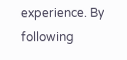experience. By following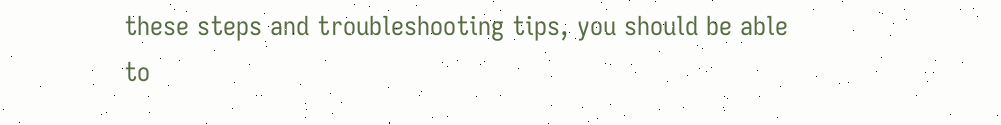these steps and troubleshooting tips, you should be able to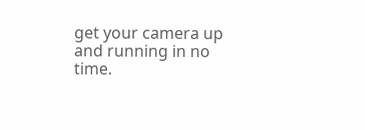get your camera up and running in no time.